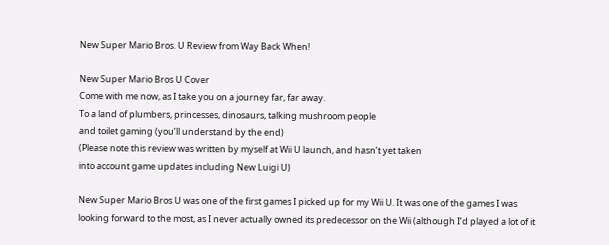New Super Mario Bros. U Review from Way Back When!

New Super Mario Bros U Cover
Come with me now, as I take you on a journey far, far away.
To a land of plumbers, princesses, dinosaurs, talking mushroom people
and toilet gaming (you’ll understand by the end)
(Please note this review was written by myself at Wii U launch, and hasn’t yet taken
into account game updates including New Luigi U)

New Super Mario Bros U was one of the first games I picked up for my Wii U. It was one of the games I was looking forward to the most, as I never actually owned its predecessor on the Wii (although I’d played a lot of it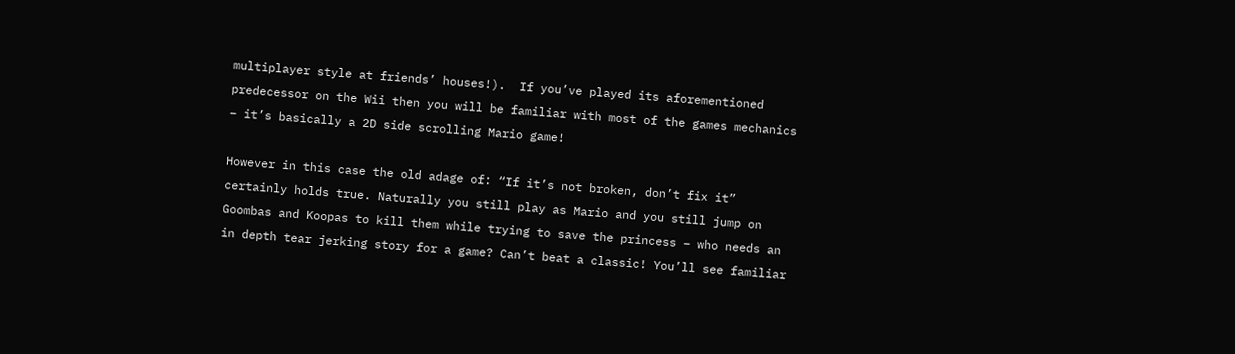multiplayer style at friends’ houses!).  If you’ve played its aforementioned predecessor on the Wii then you will be familiar with most of the games mechanics – it’s basically a 2D side scrolling Mario game!

However in this case the old adage of: “If it’s not broken, don’t fix it” certainly holds true. Naturally you still play as Mario and you still jump on Goombas and Koopas to kill them while trying to save the princess – who needs an in depth tear jerking story for a game? Can’t beat a classic! You’ll see familiar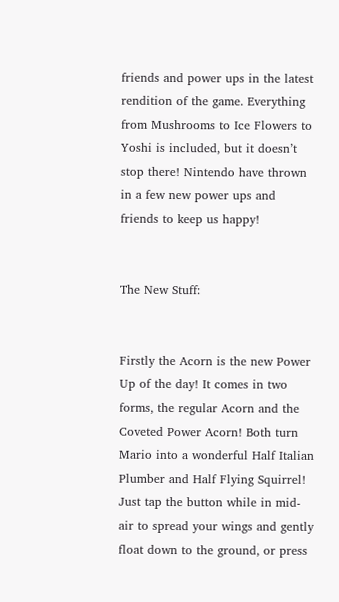friends and power ups in the latest rendition of the game. Everything from Mushrooms to Ice Flowers to Yoshi is included, but it doesn’t stop there! Nintendo have thrown in a few new power ups and friends to keep us happy!


The New Stuff:


Firstly the Acorn is the new Power Up of the day! It comes in two forms, the regular Acorn and the Coveted Power Acorn! Both turn Mario into a wonderful Half Italian Plumber and Half Flying Squirrel! Just tap the button while in mid-air to spread your wings and gently float down to the ground, or press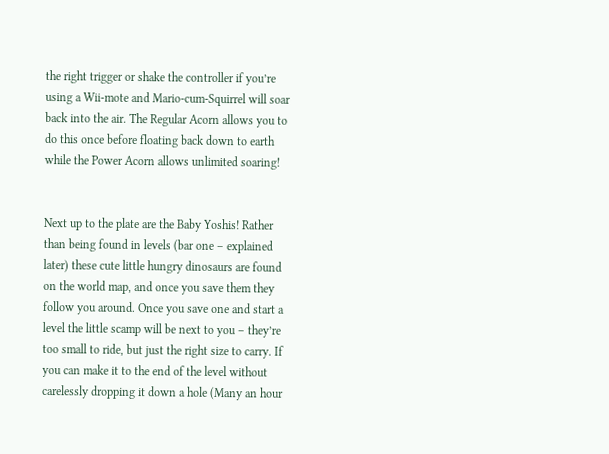the right trigger or shake the controller if you’re using a Wii-mote and Mario-cum-Squirrel will soar back into the air. The Regular Acorn allows you to do this once before floating back down to earth while the Power Acorn allows unlimited soaring!


Next up to the plate are the Baby Yoshis! Rather than being found in levels (bar one – explained later) these cute little hungry dinosaurs are found on the world map, and once you save them they follow you around. Once you save one and start a level the little scamp will be next to you – they’re too small to ride, but just the right size to carry. If you can make it to the end of the level without carelessly dropping it down a hole (Many an hour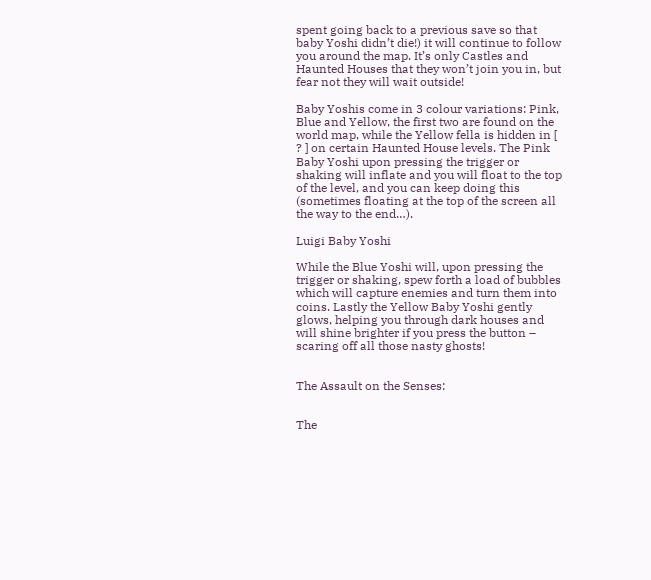spent going back to a previous save so that baby Yoshi didn’t die!) it will continue to follow you around the map. It’s only Castles and Haunted Houses that they won’t join you in, but fear not they will wait outside!

Baby Yoshis come in 3 colour variations: Pink, Blue and Yellow, the first two are found on the world map, while the Yellow fella is hidden in [ ? ] on certain Haunted House levels. The Pink Baby Yoshi upon pressing the trigger or shaking will inflate and you will float to the top of the level, and you can keep doing this (sometimes floating at the top of the screen all the way to the end…).

Luigi Baby Yoshi

While the Blue Yoshi will, upon pressing the trigger or shaking, spew forth a load of bubbles which will capture enemies and turn them into coins. Lastly the Yellow Baby Yoshi gently glows, helping you through dark houses and will shine brighter if you press the button – scaring off all those nasty ghosts!


The Assault on the Senses:


The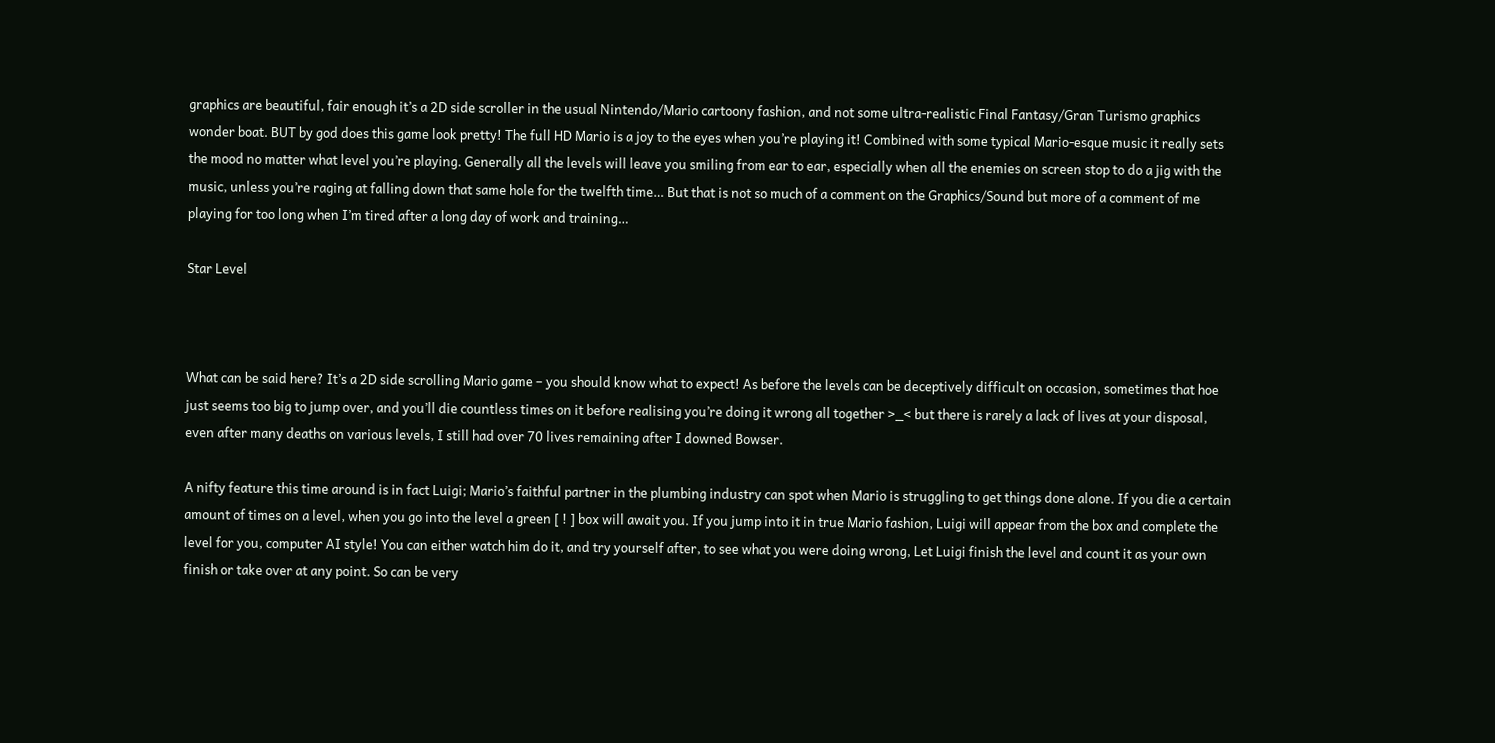graphics are beautiful, fair enough it’s a 2D side scroller in the usual Nintendo/Mario cartoony fashion, and not some ultra-realistic Final Fantasy/Gran Turismo graphics wonder boat. BUT by god does this game look pretty! The full HD Mario is a joy to the eyes when you’re playing it! Combined with some typical Mario-esque music it really sets the mood no matter what level you’re playing. Generally all the levels will leave you smiling from ear to ear, especially when all the enemies on screen stop to do a jig with the music, unless you’re raging at falling down that same hole for the twelfth time… But that is not so much of a comment on the Graphics/Sound but more of a comment of me playing for too long when I’m tired after a long day of work and training…

Star Level



What can be said here? It’s a 2D side scrolling Mario game – you should know what to expect! As before the levels can be deceptively difficult on occasion, sometimes that hoe just seems too big to jump over, and you’ll die countless times on it before realising you’re doing it wrong all together >_< but there is rarely a lack of lives at your disposal, even after many deaths on various levels, I still had over 70 lives remaining after I downed Bowser.

A nifty feature this time around is in fact Luigi; Mario’s faithful partner in the plumbing industry can spot when Mario is struggling to get things done alone. If you die a certain amount of times on a level, when you go into the level a green [ ! ] box will await you. If you jump into it in true Mario fashion, Luigi will appear from the box and complete the level for you, computer AI style! You can either watch him do it, and try yourself after, to see what you were doing wrong, Let Luigi finish the level and count it as your own finish or take over at any point. So can be very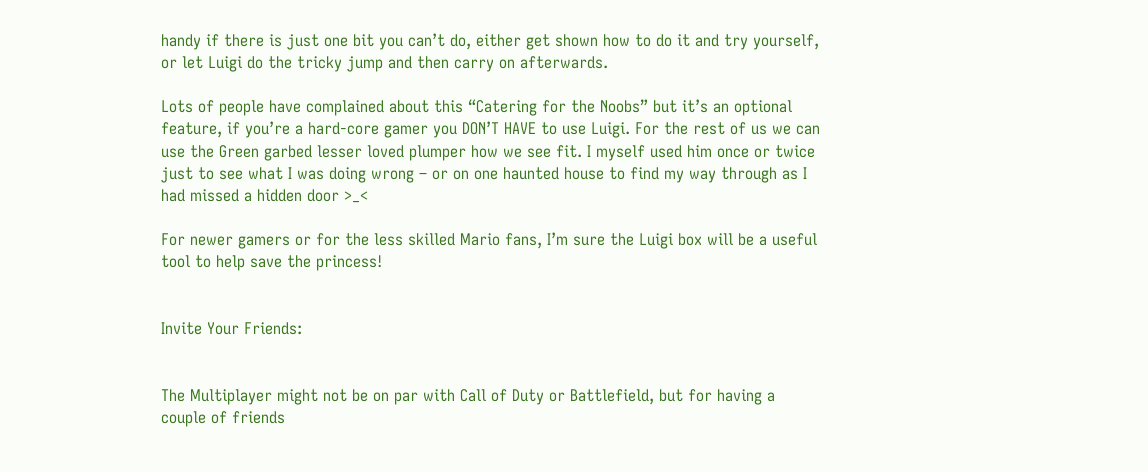handy if there is just one bit you can’t do, either get shown how to do it and try yourself, or let Luigi do the tricky jump and then carry on afterwards.

Lots of people have complained about this “Catering for the Noobs” but it’s an optional feature, if you’re a hard-core gamer you DON’T HAVE to use Luigi. For the rest of us we can use the Green garbed lesser loved plumper how we see fit. I myself used him once or twice just to see what I was doing wrong – or on one haunted house to find my way through as I had missed a hidden door >_<

For newer gamers or for the less skilled Mario fans, I’m sure the Luigi box will be a useful tool to help save the princess!


Invite Your Friends:


The Multiplayer might not be on par with Call of Duty or Battlefield, but for having a couple of friends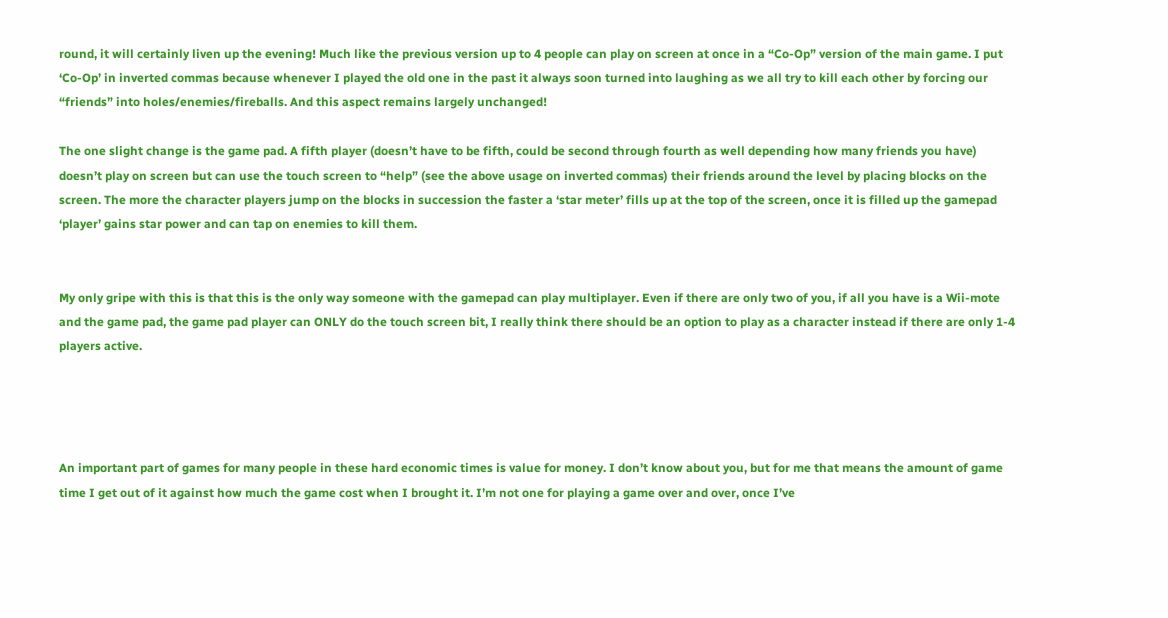round, it will certainly liven up the evening! Much like the previous version up to 4 people can play on screen at once in a “Co-Op” version of the main game. I put ‘Co-Op’ in inverted commas because whenever I played the old one in the past it always soon turned into laughing as we all try to kill each other by forcing our “friends” into holes/enemies/fireballs. And this aspect remains largely unchanged!

The one slight change is the game pad. A fifth player (doesn’t have to be fifth, could be second through fourth as well depending how many friends you have) doesn’t play on screen but can use the touch screen to “help” (see the above usage on inverted commas) their friends around the level by placing blocks on the screen. The more the character players jump on the blocks in succession the faster a ‘star meter’ fills up at the top of the screen, once it is filled up the gamepad ‘player’ gains star power and can tap on enemies to kill them.


My only gripe with this is that this is the only way someone with the gamepad can play multiplayer. Even if there are only two of you, if all you have is a Wii-mote and the game pad, the game pad player can ONLY do the touch screen bit, I really think there should be an option to play as a character instead if there are only 1-4 players active.




An important part of games for many people in these hard economic times is value for money. I don’t know about you, but for me that means the amount of game time I get out of it against how much the game cost when I brought it. I’m not one for playing a game over and over, once I’ve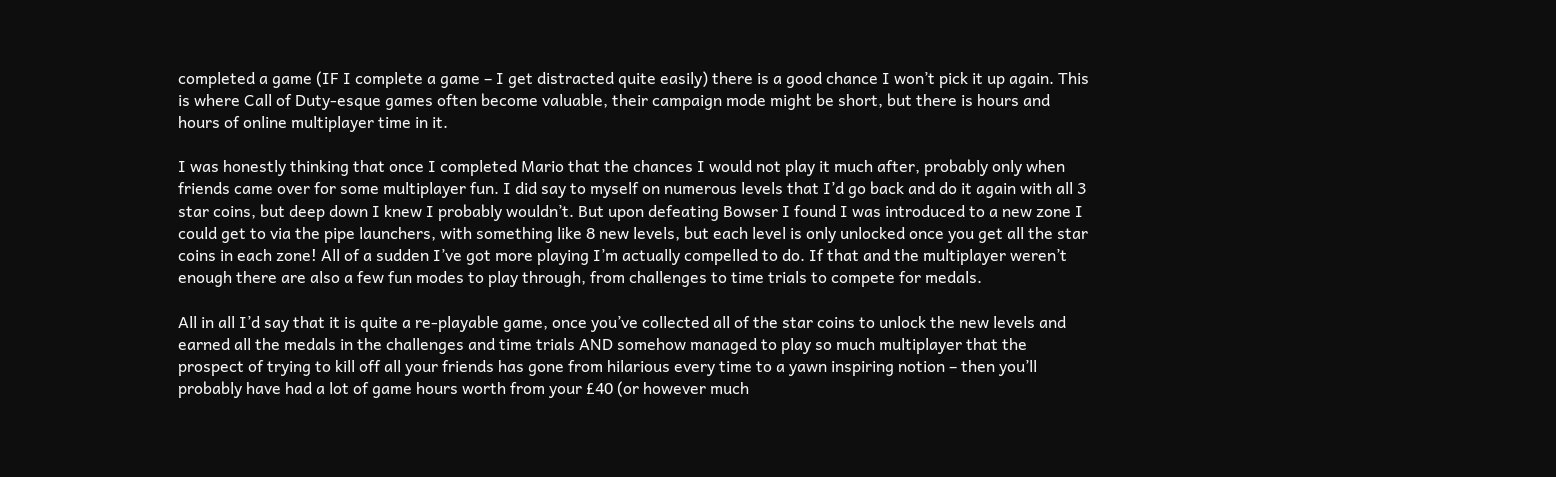completed a game (IF I complete a game – I get distracted quite easily) there is a good chance I won’t pick it up again. This is where Call of Duty-esque games often become valuable, their campaign mode might be short, but there is hours and hours of online multiplayer time in it.

I was honestly thinking that once I completed Mario that the chances I would not play it much after, probably only when friends came over for some multiplayer fun. I did say to myself on numerous levels that I’d go back and do it again with all 3 star coins, but deep down I knew I probably wouldn’t. But upon defeating Bowser I found I was introduced to a new zone I could get to via the pipe launchers, with something like 8 new levels, but each level is only unlocked once you get all the star coins in each zone! All of a sudden I’ve got more playing I’m actually compelled to do. If that and the multiplayer weren’t enough there are also a few fun modes to play through, from challenges to time trials to compete for medals.

All in all I’d say that it is quite a re-playable game, once you’ve collected all of the star coins to unlock the new levels and earned all the medals in the challenges and time trials AND somehow managed to play so much multiplayer that the prospect of trying to kill off all your friends has gone from hilarious every time to a yawn inspiring notion – then you’ll probably have had a lot of game hours worth from your £40 (or however much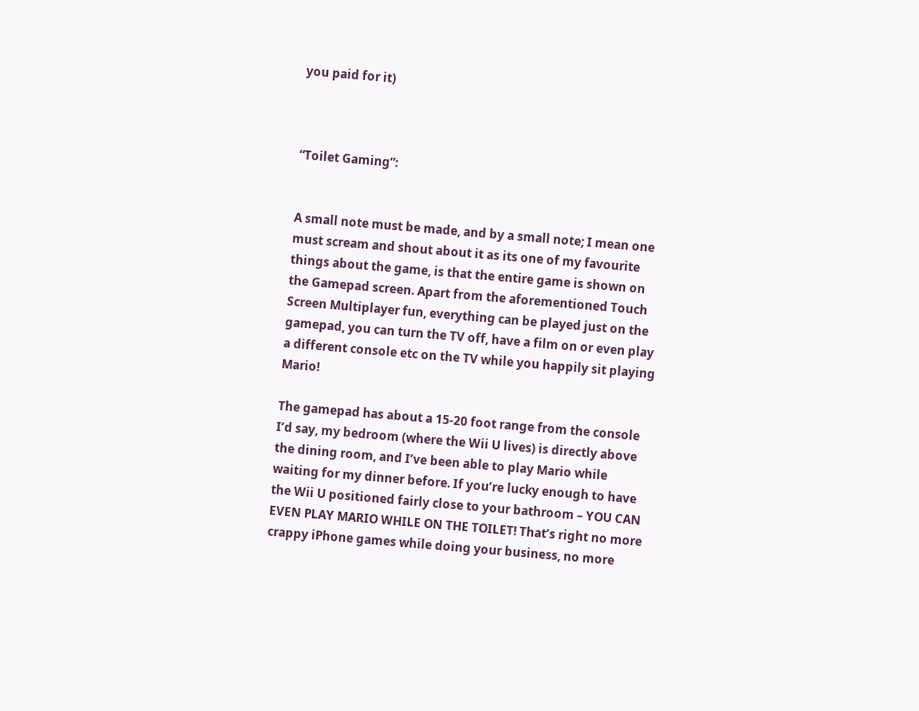you paid for it)



“Toilet Gaming”:


A small note must be made, and by a small note; I mean one must scream and shout about it as its one of my favourite things about the game, is that the entire game is shown on the Gamepad screen. Apart from the aforementioned Touch Screen Multiplayer fun, everything can be played just on the gamepad, you can turn the TV off, have a film on or even play a different console etc on the TV while you happily sit playing Mario!

The gamepad has about a 15-20 foot range from the console I’d say, my bedroom (where the Wii U lives) is directly above the dining room, and I’ve been able to play Mario while waiting for my dinner before. If you’re lucky enough to have the Wii U positioned fairly close to your bathroom – YOU CAN EVEN PLAY MARIO WHILE ON THE TOILET! That’s right no more crappy iPhone games while doing your business, no more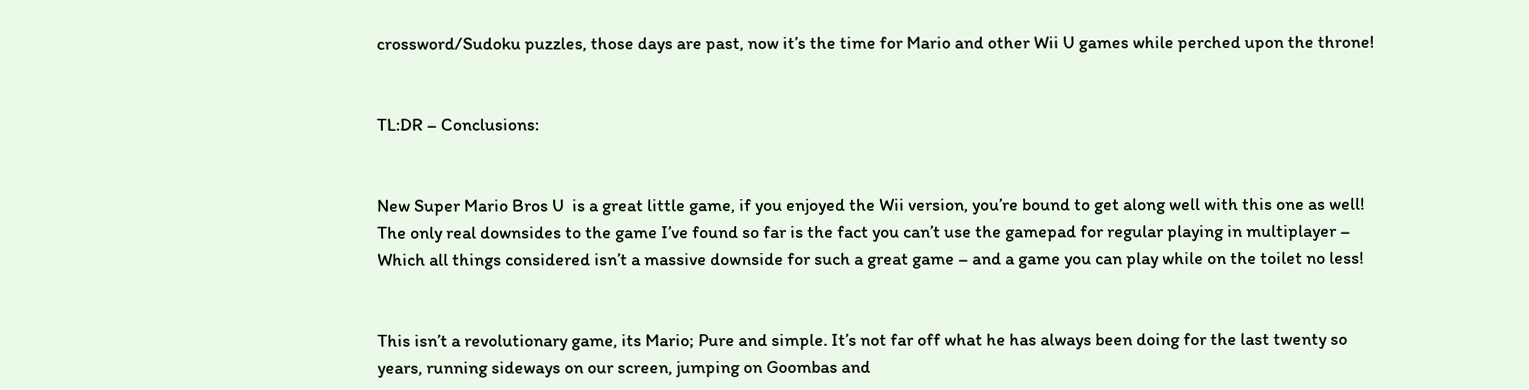crossword/Sudoku puzzles, those days are past, now it’s the time for Mario and other Wii U games while perched upon the throne!


TL:DR – Conclusions:


New Super Mario Bros U  is a great little game, if you enjoyed the Wii version, you’re bound to get along well with this one as well! The only real downsides to the game I’ve found so far is the fact you can’t use the gamepad for regular playing in multiplayer – Which all things considered isn’t a massive downside for such a great game – and a game you can play while on the toilet no less!


This isn’t a revolutionary game, its Mario; Pure and simple. It’s not far off what he has always been doing for the last twenty so years, running sideways on our screen, jumping on Goombas and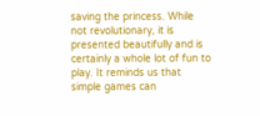saving the princess. While not revolutionary, it is presented beautifully and is certainly a whole lot of fun to play. It reminds us that simple games can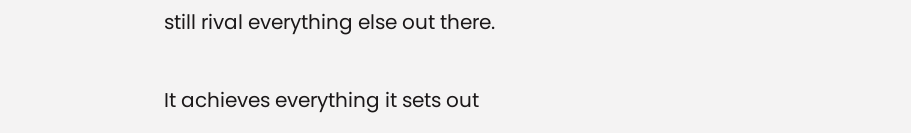still rival everything else out there.


It achieves everything it sets out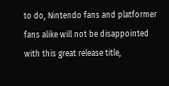to do, Nintendo fans and platformer fans alike will not be disappointed with this great release title,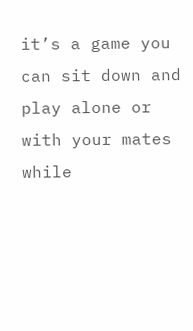it’s a game you can sit down and play alone or with your mates while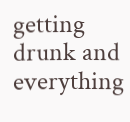getting drunk and everything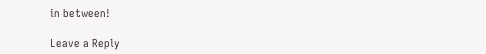in between!

Leave a Reply